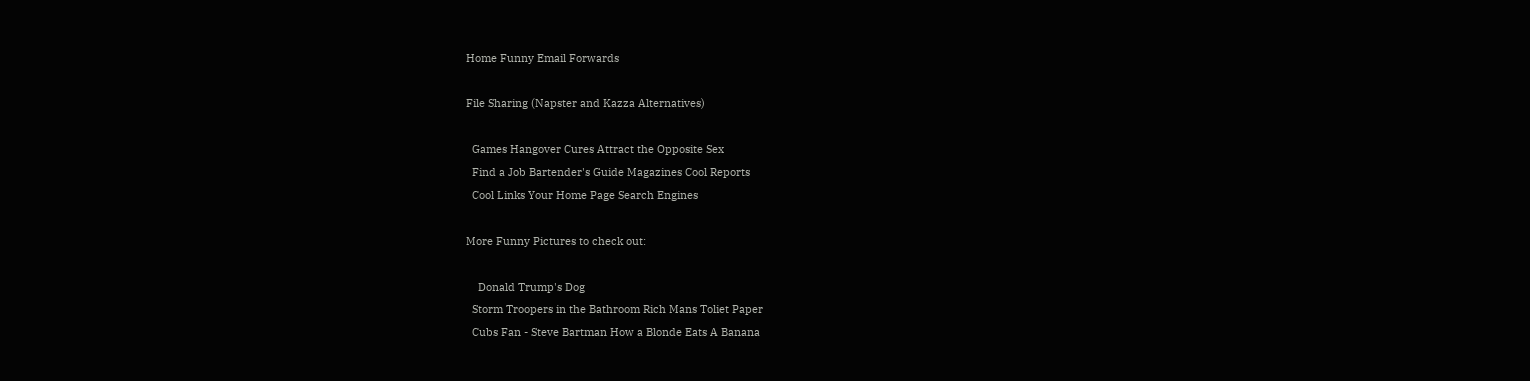Home Funny Email Forwards

File Sharing (Napster and Kazza Alternatives)

  Games Hangover Cures Attract the Opposite Sex
  Find a Job Bartender's Guide Magazines Cool Reports
  Cool Links Your Home Page Search Engines

More Funny Pictures to check out:

    Donald Trump's Dog
  Storm Troopers in the Bathroom Rich Mans Toliet Paper
  Cubs Fan - Steve Bartman How a Blonde Eats A Banana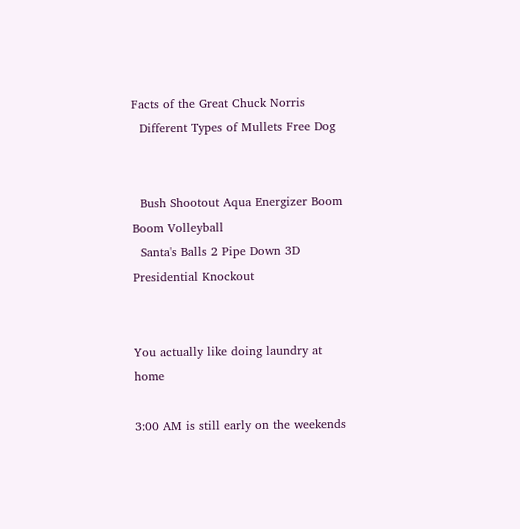Facts of the Great Chuck Norris
  Different Types of Mullets Free Dog


  Bush Shootout Aqua Energizer Boom Boom Volleyball
  Santa's Balls 2 Pipe Down 3D Presidential Knockout


You actually like doing laundry at home

3:00 AM is still early on the weekends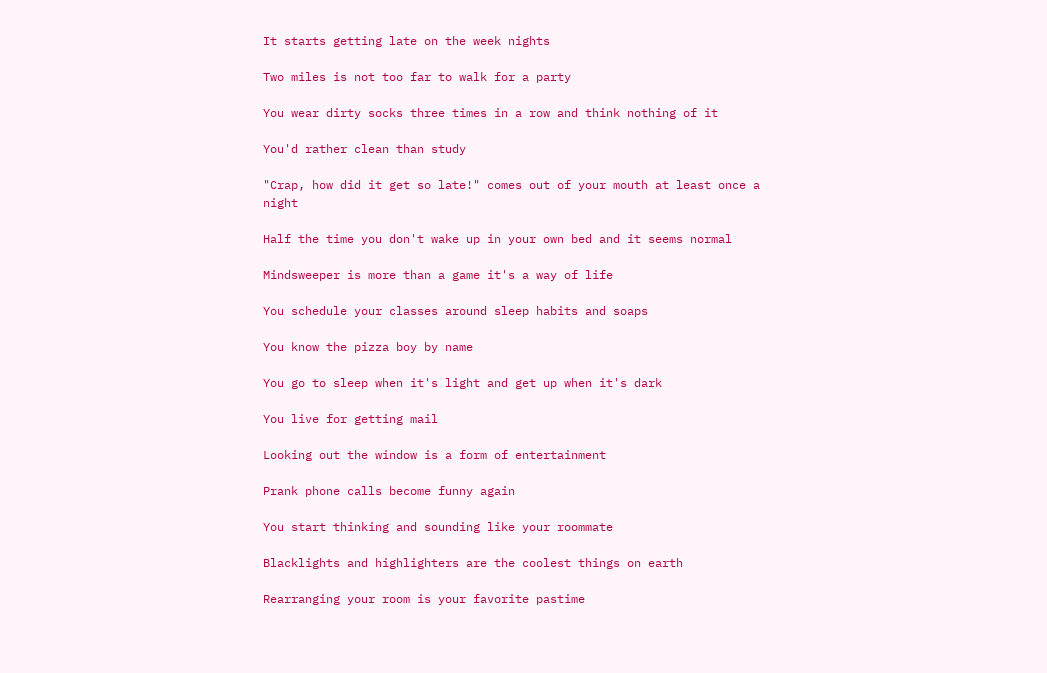It starts getting late on the week nights

Two miles is not too far to walk for a party

You wear dirty socks three times in a row and think nothing of it

You'd rather clean than study

"Crap, how did it get so late!" comes out of your mouth at least once a night

Half the time you don't wake up in your own bed and it seems normal

Mindsweeper is more than a game it's a way of life

You schedule your classes around sleep habits and soaps

You know the pizza boy by name

You go to sleep when it's light and get up when it's dark

You live for getting mail

Looking out the window is a form of entertainment

Prank phone calls become funny again

You start thinking and sounding like your roommate

Blacklights and highlighters are the coolest things on earth

Rearranging your room is your favorite pastime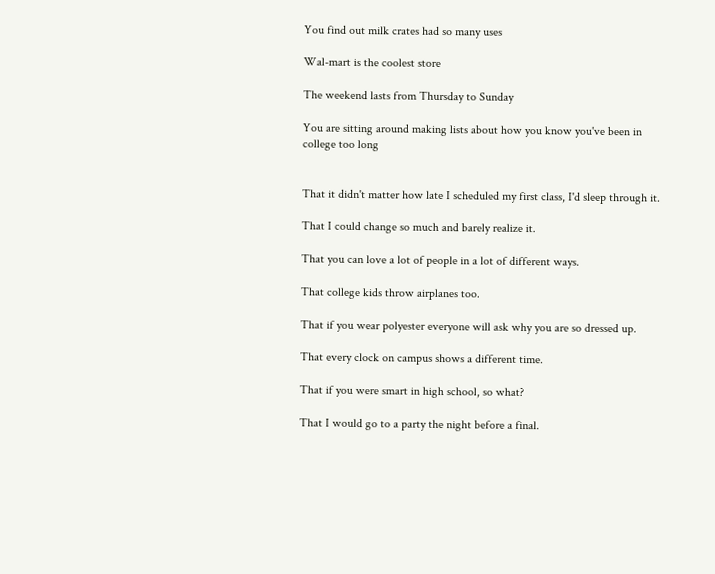You find out milk crates had so many uses

Wal-mart is the coolest store

The weekend lasts from Thursday to Sunday

You are sitting around making lists about how you know you've been in college too long


That it didn't matter how late I scheduled my first class, I'd sleep through it.

That I could change so much and barely realize it.

That you can love a lot of people in a lot of different ways.

That college kids throw airplanes too.

That if you wear polyester everyone will ask why you are so dressed up.

That every clock on campus shows a different time.

That if you were smart in high school, so what?

That I would go to a party the night before a final.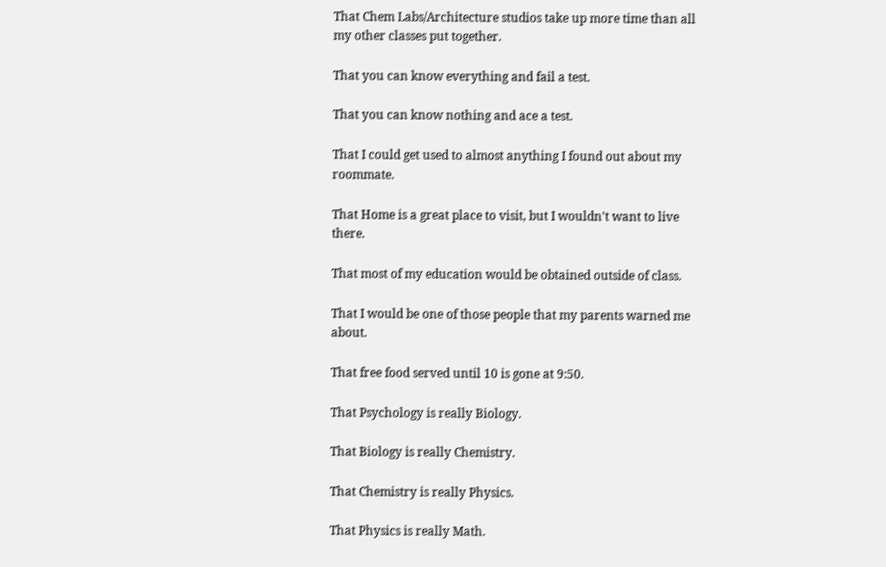That Chem Labs/Architecture studios take up more time than all my other classes put together.

That you can know everything and fail a test.

That you can know nothing and ace a test.

That I could get used to almost anything I found out about my roommate.

That Home is a great place to visit, but I wouldn't want to live there.

That most of my education would be obtained outside of class.

That I would be one of those people that my parents warned me about.

That free food served until 10 is gone at 9:50.

That Psychology is really Biology.

That Biology is really Chemistry.

That Chemistry is really Physics.

That Physics is really Math.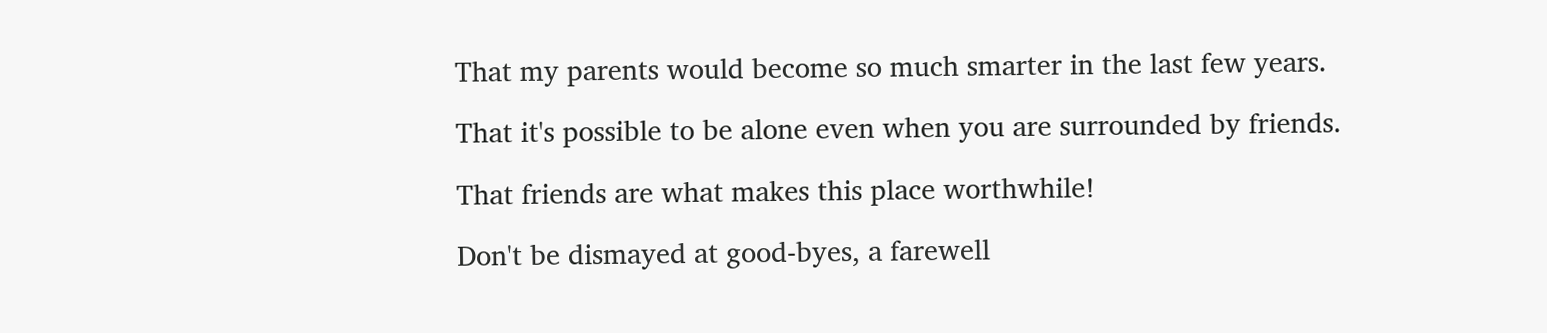That my parents would become so much smarter in the last few years.

That it's possible to be alone even when you are surrounded by friends.

That friends are what makes this place worthwhile!

Don't be dismayed at good-byes, a farewell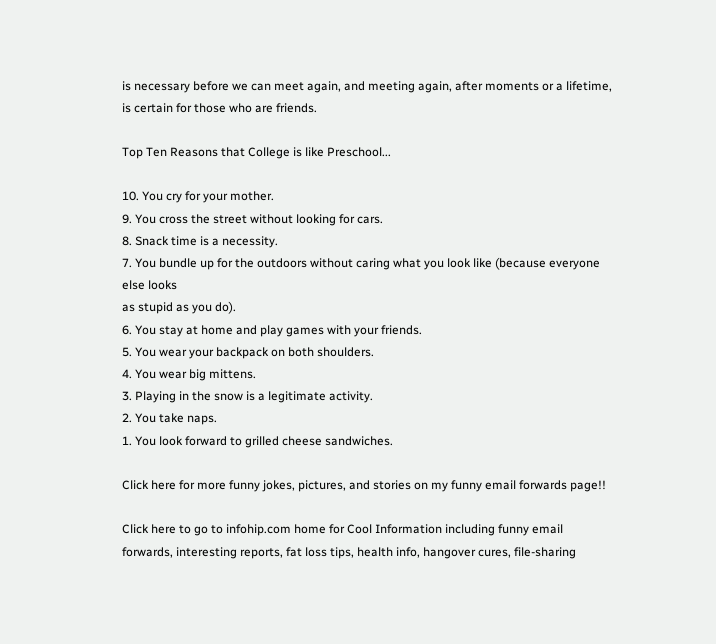is necessary before we can meet again, and meeting again, after moments or a lifetime, is certain for those who are friends.

Top Ten Reasons that College is like Preschool...

10. You cry for your mother.
9. You cross the street without looking for cars.
8. Snack time is a necessity.
7. You bundle up for the outdoors without caring what you look like (because everyone else looks
as stupid as you do).
6. You stay at home and play games with your friends.
5. You wear your backpack on both shoulders.
4. You wear big mittens.
3. Playing in the snow is a legitimate activity.
2. You take naps.
1. You look forward to grilled cheese sandwiches.

Click here for more funny jokes, pictures, and stories on my funny email forwards page!!

Click here to go to infohip.com home for Cool Information including funny email forwards, interesting reports, fat loss tips, health info, hangover cures, file-sharing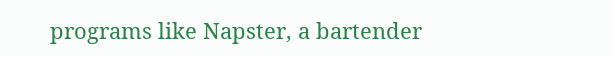programs like Napster, a bartender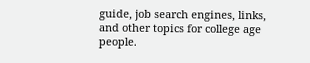guide, job search engines, links, and other topics for college age people.